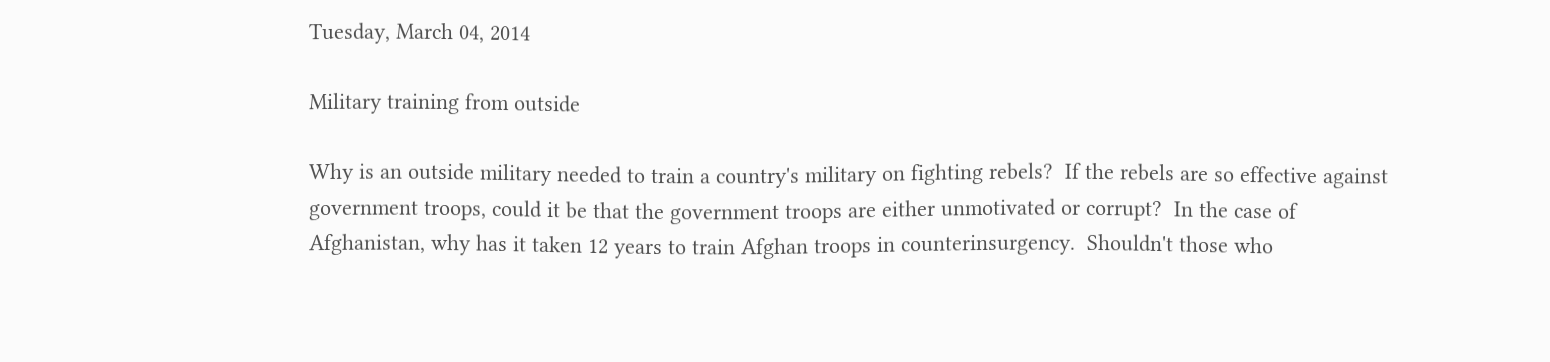Tuesday, March 04, 2014

Military training from outside

Why is an outside military needed to train a country's military on fighting rebels?  If the rebels are so effective against government troops, could it be that the government troops are either unmotivated or corrupt?  In the case of Afghanistan, why has it taken 12 years to train Afghan troops in counterinsurgency.  Shouldn't those who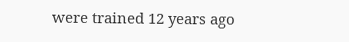were trained 12 years ago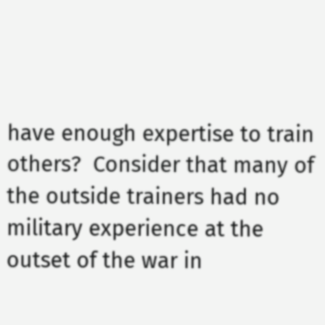have enough expertise to train others?  Consider that many of the outside trainers had no military experience at the outset of the war in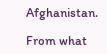Afghanistan.

From what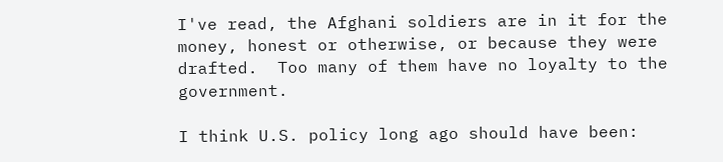I've read, the Afghani soldiers are in it for the money, honest or otherwise, or because they were drafted.  Too many of them have no loyalty to the government.

I think U.S. policy long ago should have been: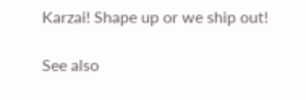Karzai! Shape up or we ship out!

See also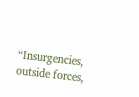“Insurgencies, outside forces,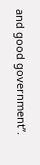and good government”.